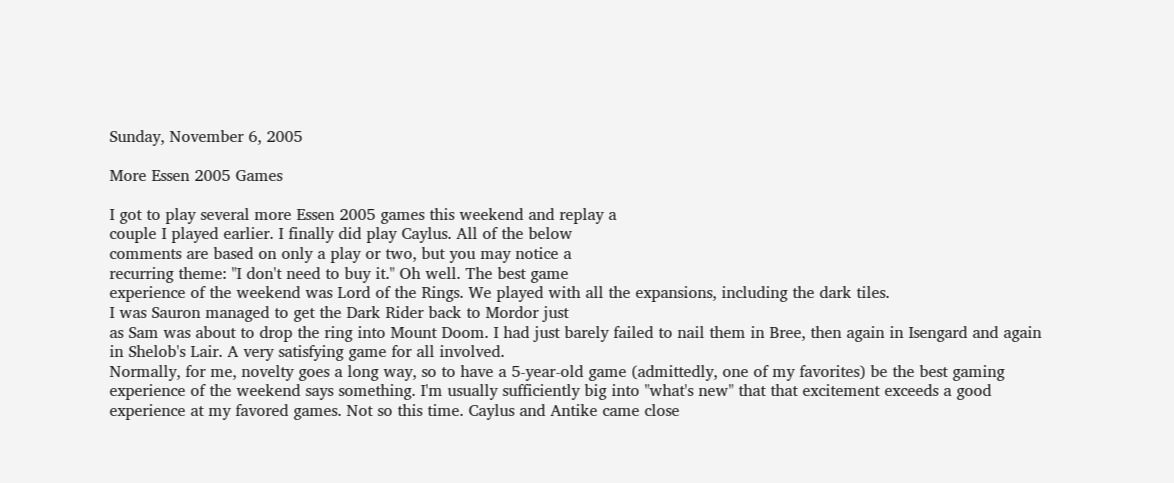Sunday, November 6, 2005

More Essen 2005 Games

I got to play several more Essen 2005 games this weekend and replay a
couple I played earlier. I finally did play Caylus. All of the below
comments are based on only a play or two, but you may notice a
recurring theme: "I don't need to buy it." Oh well. The best game
experience of the weekend was Lord of the Rings. We played with all the expansions, including the dark tiles.
I was Sauron managed to get the Dark Rider back to Mordor just
as Sam was about to drop the ring into Mount Doom. I had just barely failed to nail them in Bree, then again in Isengard and again in Shelob's Lair. A very satisfying game for all involved.
Normally, for me, novelty goes a long way, so to have a 5-year-old game (admittedly, one of my favorites) be the best gaming experience of the weekend says something. I'm usually sufficiently big into "what's new" that that excitement exceeds a good experience at my favored games. Not so this time. Caylus and Antike came close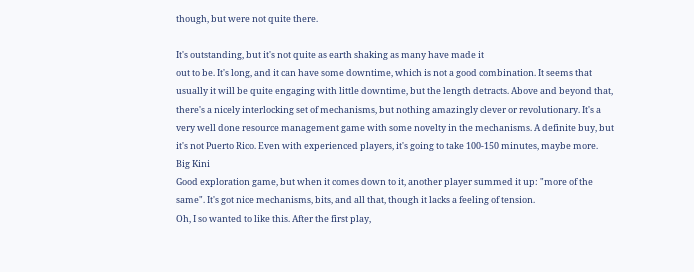though, but were not quite there.

It's outstanding, but it's not quite as earth shaking as many have made it
out to be. It's long, and it can have some downtime, which is not a good combination. It seems that usually it will be quite engaging with little downtime, but the length detracts. Above and beyond that, there's a nicely interlocking set of mechanisms, but nothing amazingly clever or revolutionary. It's a very well done resource management game with some novelty in the mechanisms. A definite buy, but it's not Puerto Rico. Even with experienced players, it's going to take 100-150 minutes, maybe more.
Big Kini
Good exploration game, but when it comes down to it, another player summed it up: "more of the same". It's got nice mechanisms, bits, and all that, though it lacks a feeling of tension.
Oh, I so wanted to like this. After the first play,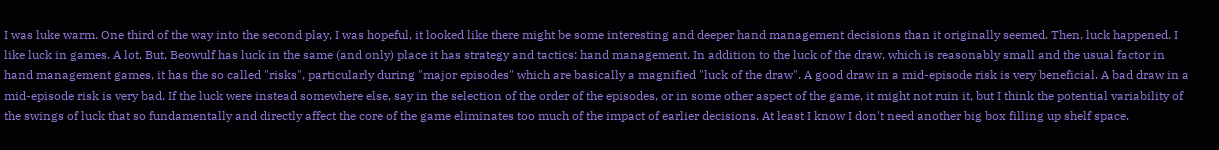I was luke warm. One third of the way into the second play, I was hopeful, it looked like there might be some interesting and deeper hand management decisions than it originally seemed. Then, luck happened. I like luck in games. A lot. But, Beowulf has luck in the same (and only) place it has strategy and tactics: hand management. In addition to the luck of the draw, which is reasonably small and the usual factor in hand management games, it has the so called "risks", particularly during "major episodes" which are basically a magnified "luck of the draw". A good draw in a mid-episode risk is very beneficial. A bad draw in a mid-episode risk is very bad. If the luck were instead somewhere else, say in the selection of the order of the episodes, or in some other aspect of the game, it might not ruin it, but I think the potential variability of the swings of luck that so fundamentally and directly affect the core of the game eliminates too much of the impact of earlier decisions. At least I know I don't need another big box filling up shelf space.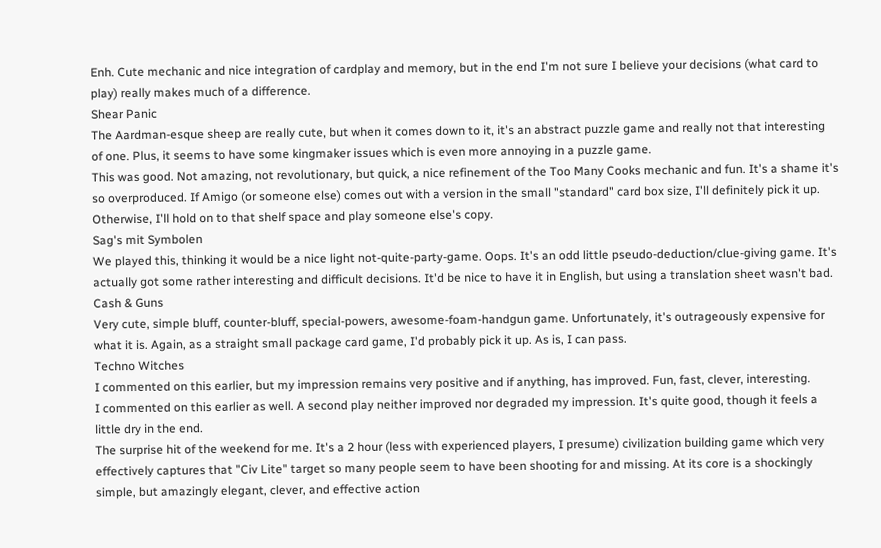Enh. Cute mechanic and nice integration of cardplay and memory, but in the end I'm not sure I believe your decisions (what card to play) really makes much of a difference.
Shear Panic
The Aardman-esque sheep are really cute, but when it comes down to it, it's an abstract puzzle game and really not that interesting of one. Plus, it seems to have some kingmaker issues which is even more annoying in a puzzle game.
This was good. Not amazing, not revolutionary, but quick, a nice refinement of the Too Many Cooks mechanic and fun. It's a shame it's so overproduced. If Amigo (or someone else) comes out with a version in the small "standard" card box size, I'll definitely pick it up. Otherwise, I'll hold on to that shelf space and play someone else's copy.
Sag's mit Symbolen
We played this, thinking it would be a nice light not-quite-party-game. Oops. It's an odd little pseudo-deduction/clue-giving game. It's actually got some rather interesting and difficult decisions. It'd be nice to have it in English, but using a translation sheet wasn't bad.
Cash & Guns
Very cute, simple bluff, counter-bluff, special-powers, awesome-foam-handgun game. Unfortunately, it's outrageously expensive for what it is. Again, as a straight small package card game, I'd probably pick it up. As is, I can pass.
Techno Witches
I commented on this earlier, but my impression remains very positive and if anything, has improved. Fun, fast, clever, interesting.
I commented on this earlier as well. A second play neither improved nor degraded my impression. It's quite good, though it feels a little dry in the end.
The surprise hit of the weekend for me. It's a 2 hour (less with experienced players, I presume) civilization building game which very effectively captures that "Civ Lite" target so many people seem to have been shooting for and missing. At its core is a shockingly simple, but amazingly elegant, clever, and effective action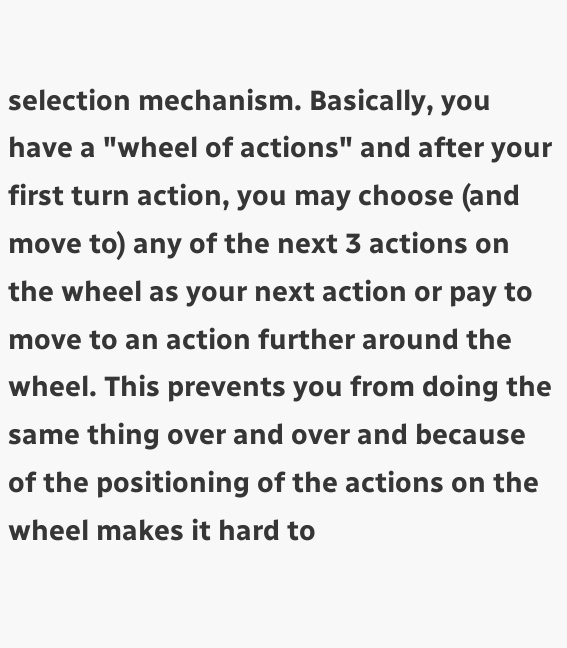selection mechanism. Basically, you have a "wheel of actions" and after your first turn action, you may choose (and move to) any of the next 3 actions on the wheel as your next action or pay to move to an action further around the wheel. This prevents you from doing the same thing over and over and because of the positioning of the actions on the wheel makes it hard to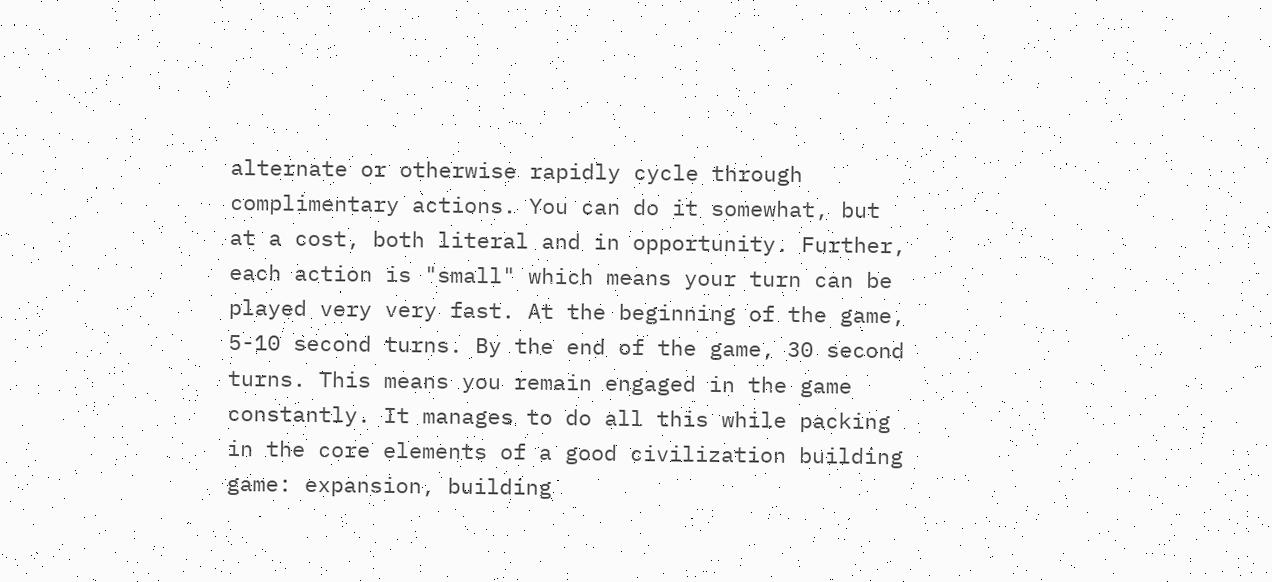alternate or otherwise rapidly cycle through complimentary actions. You can do it somewhat, but at a cost, both literal and in opportunity. Further, each action is "small" which means your turn can be played very very fast. At the beginning of the game, 5-10 second turns. By the end of the game, 30 second turns. This means you remain engaged in the game constantly. It manages to do all this while packing in the core elements of a good civilization building game: expansion, building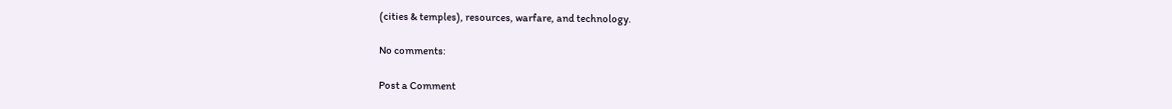(cities & temples), resources, warfare, and technology.

No comments:

Post a Comment